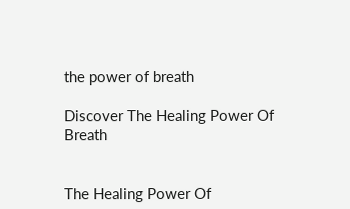the power of breath

Discover The Healing Power Of Breath


The Healing Power Of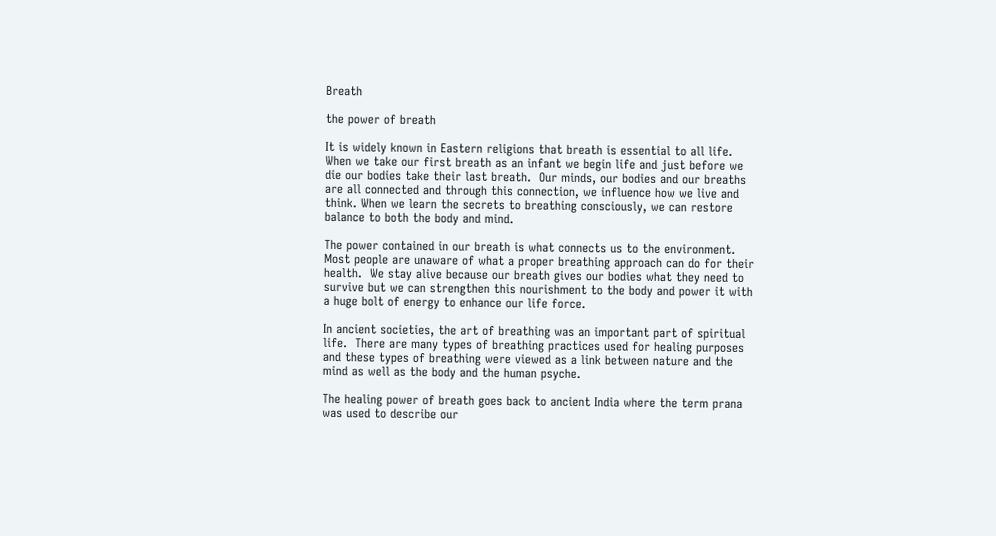Breath

the power of breath

It is widely known in Eastern religions that breath is essential to all life.  When we take our first breath as an infant we begin life and just before we die our bodies take their last breath.  Our minds, our bodies and our breaths are all connected and through this connection, we influence how we live and think. When we learn the secrets to breathing consciously, we can restore balance to both the body and mind.

The power contained in our breath is what connects us to the environment.  Most people are unaware of what a proper breathing approach can do for their health.  We stay alive because our breath gives our bodies what they need to survive but we can strengthen this nourishment to the body and power it with a huge bolt of energy to enhance our life force.

In ancient societies, the art of breathing was an important part of spiritual life.  There are many types of breathing practices used for healing purposes and these types of breathing were viewed as a link between nature and the mind as well as the body and the human psyche.

The healing power of breath goes back to ancient India where the term prana was used to describe our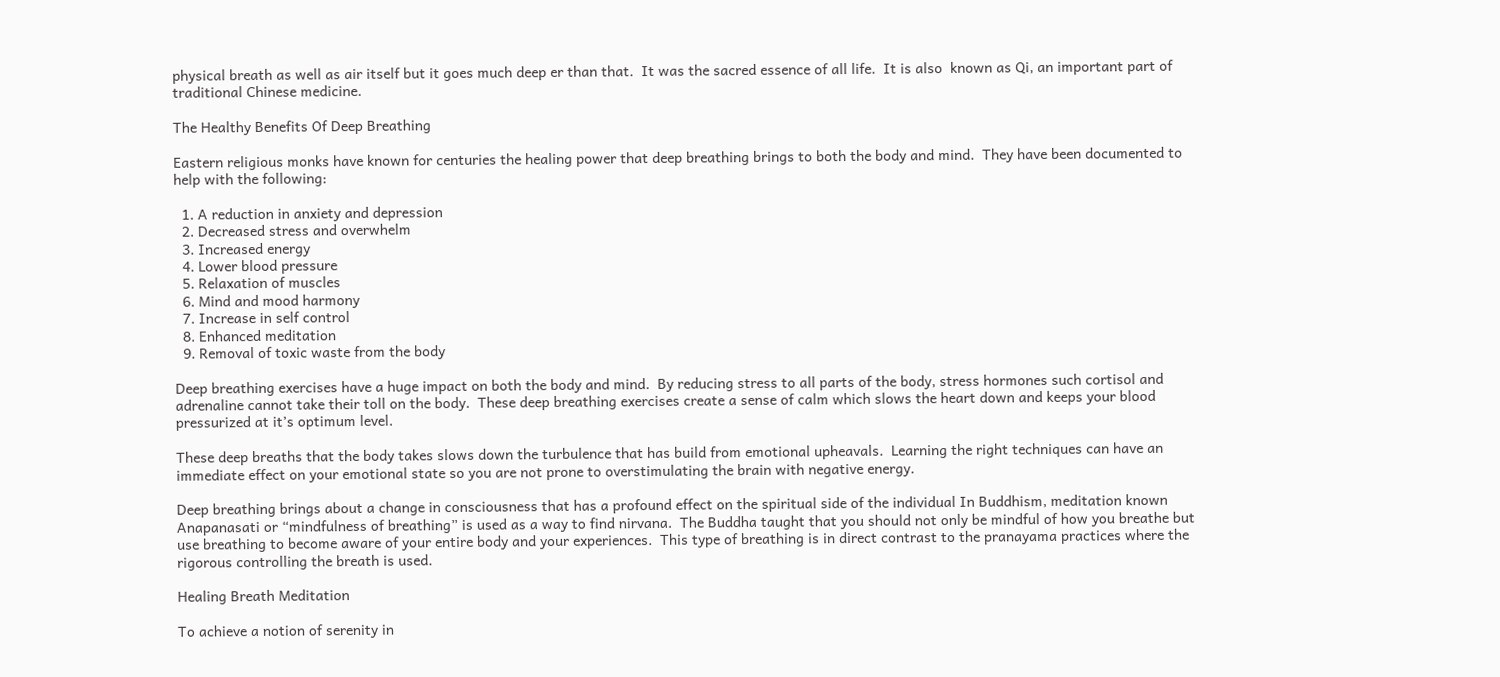physical breath as well as air itself but it goes much deep er than that.  It was the sacred essence of all life.  It is also  known as Qi, an important part of traditional Chinese medicine.

The Healthy Benefits Of Deep Breathing

Eastern religious monks have known for centuries the healing power that deep breathing brings to both the body and mind.  They have been documented to help with the following:

  1. A reduction in anxiety and depression
  2. Decreased stress and overwhelm
  3. Increased energy
  4. Lower blood pressure
  5. Relaxation of muscles
  6. Mind and mood harmony
  7. Increase in self control
  8. Enhanced meditation
  9. Removal of toxic waste from the body

Deep breathing exercises have a huge impact on both the body and mind.  By reducing stress to all parts of the body, stress hormones such cortisol and adrenaline cannot take their toll on the body.  These deep breathing exercises create a sense of calm which slows the heart down and keeps your blood pressurized at it’s optimum level.

These deep breaths that the body takes slows down the turbulence that has build from emotional upheavals.  Learning the right techniques can have an immediate effect on your emotional state so you are not prone to overstimulating the brain with negative energy.

Deep breathing brings about a change in consciousness that has a profound effect on the spiritual side of the individual In Buddhism, meditation known Anapanasati or “mindfulness of breathing” is used as a way to find nirvana.  The Buddha taught that you should not only be mindful of how you breathe but use breathing to become aware of your entire body and your experiences.  This type of breathing is in direct contrast to the pranayama practices where the rigorous controlling the breath is used.

Healing Breath Meditation

To achieve a notion of serenity in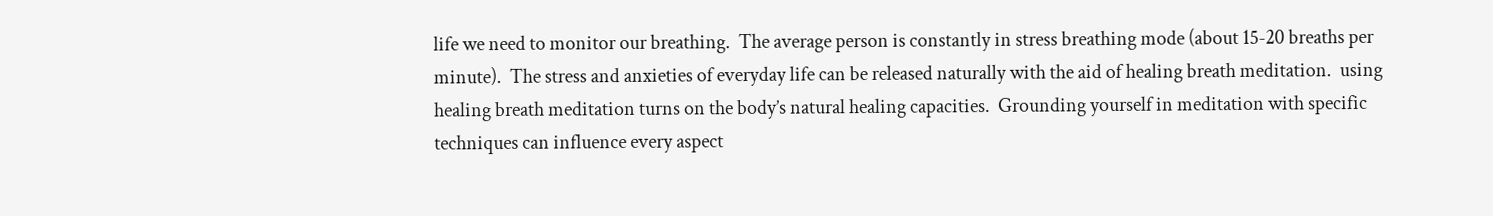life we need to monitor our breathing.  The average person is constantly in stress breathing mode (about 15-20 breaths per minute).  The stress and anxieties of everyday life can be released naturally with the aid of healing breath meditation.  using healing breath meditation turns on the body’s natural healing capacities.  Grounding yourself in meditation with specific techniques can influence every aspect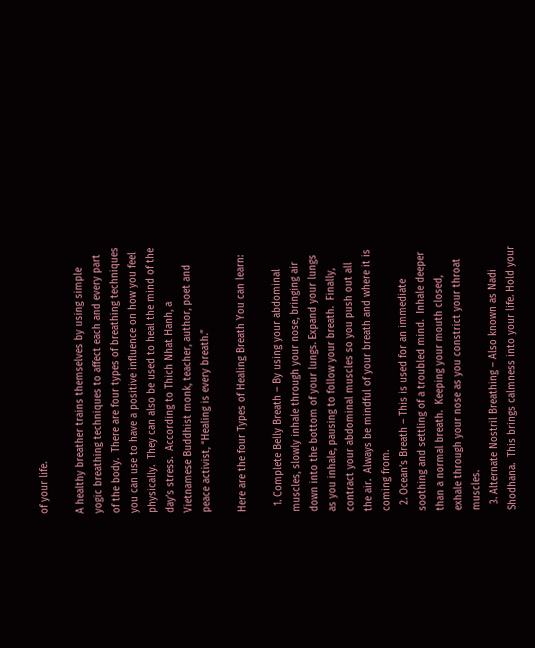of your life.

A healthy breather trains themselves by using simple yogic breathing techniques to affect each and every part of the body.  There are four types of breathing techniques you can use to have a positive influence on how you feel physically.  They can also be used to heal the mind of the day’s stress.  According to Thich Nhat Hanh, a Vietnamese Buddhist monk, teacher, author, poet and peace activist, “Healing is every breath.”

Here are the four Types of Healing Breath You can learn:

  1. Complete Belly Breath – By using your abdominal muscles, slowly inhale through your nose, bringing air down into the bottom of your lungs. Expand your lungs as you inhale, pausing to follow your breath.  Finally, contract your abdominal muscles so you push out all the air.  Always be mindful of your breath and where it is coming from.
  2. Ocean’s Breath – This is used for an immediate soothing and settling of a troubled mind.  Inhale deeper than a normal breath.  Keeping your mouth closed, exhale through your nose as you constrict your throat muscles.
  3. Alternate Nostril Breathing – Also known as Nadi Shodhana.  This brings calmness into your life. Hold your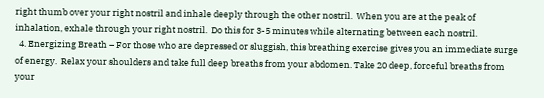right thumb over your right nostril and inhale deeply through the other nostril.  When you are at the peak of inhalation, exhale through your right nostril.  Do this for 3-5 minutes while alternating between each nostril.
  4. Energizing Breath – For those who are depressed or sluggish, this breathing exercise gives you an immediate surge of energy.  Relax your shoulders and take full deep breaths from your abdomen. Take 20 deep, forceful breaths from your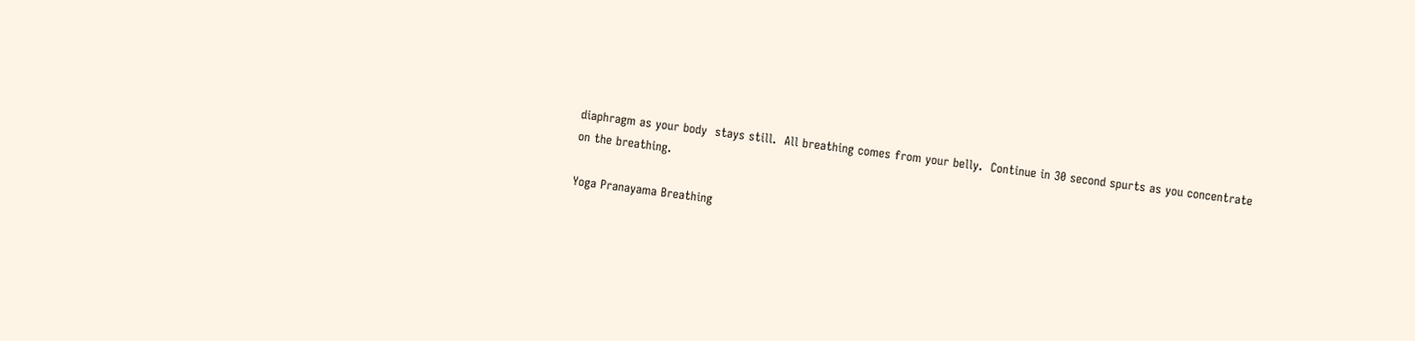diaphragm as your body  stays still.  All breathing comes from your belly.  Continue in 30 second spurts as you concentrate on the breathing.

Yoga Pranayama Breathing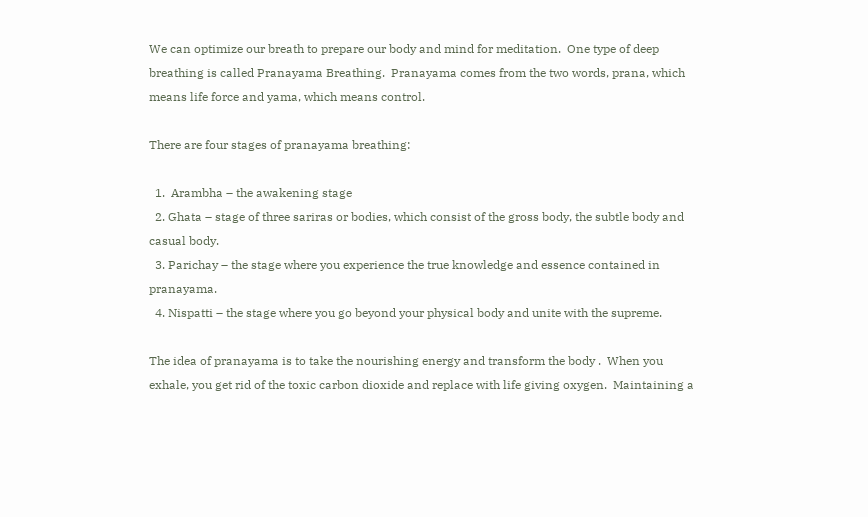We can optimize our breath to prepare our body and mind for meditation.  One type of deep breathing is called Pranayama Breathing.  Pranayama comes from the two words, prana, which means life force and yama, which means control.

There are four stages of pranayama breathing:

  1.  Arambha – the awakening stage
  2. Ghata – stage of three sariras or bodies, which consist of the gross body, the subtle body and casual body.
  3. Parichay – the stage where you experience the true knowledge and essence contained in pranayama.
  4. Nispatti – the stage where you go beyond your physical body and unite with the supreme.

The idea of pranayama is to take the nourishing energy and transform the body .  When you exhale, you get rid of the toxic carbon dioxide and replace with life giving oxygen.  Maintaining a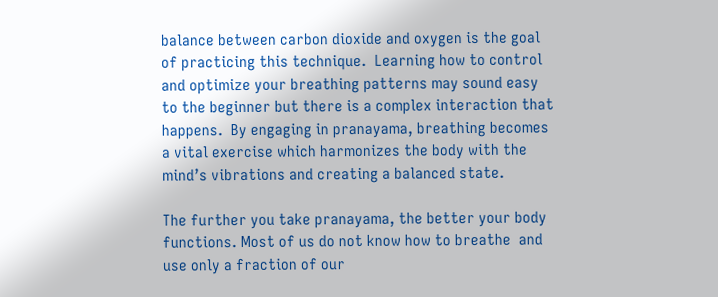balance between carbon dioxide and oxygen is the goal of practicing this technique.  Learning how to control and optimize your breathing patterns may sound easy to the beginner but there is a complex interaction that happens.  By engaging in pranayama, breathing becomes a vital exercise which harmonizes the body with the mind’s vibrations and creating a balanced state.

The further you take pranayama, the better your body functions. Most of us do not know how to breathe  and use only a fraction of our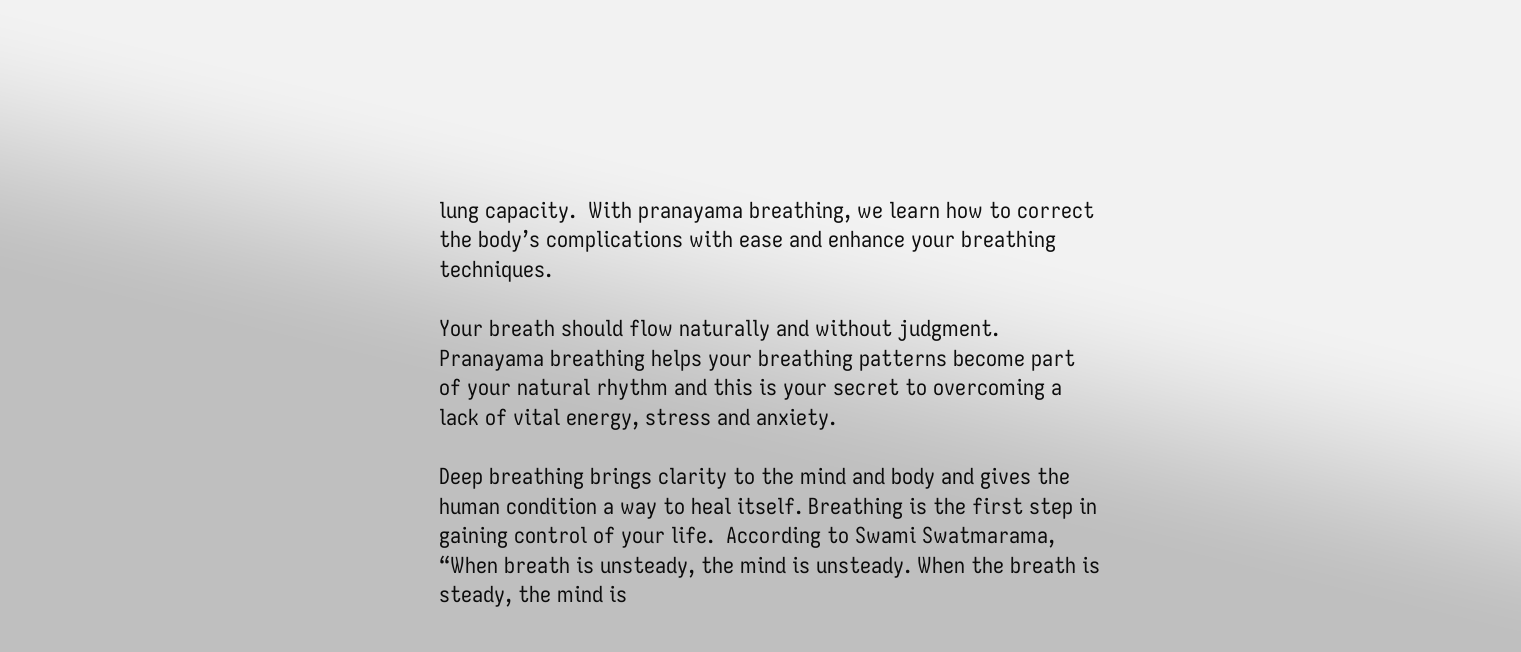lung capacity.  With pranayama breathing, we learn how to correct the body’s complications with ease and enhance your breathing techniques.

Your breath should flow naturally and without judgment. Pranayama breathing helps your breathing patterns become part of your natural rhythm and this is your secret to overcoming a lack of vital energy, stress and anxiety.

Deep breathing brings clarity to the mind and body and gives the human condition a way to heal itself. Breathing is the first step in gaining control of your life.  According to Swami Swatmarama, “When breath is unsteady, the mind is unsteady. When the breath is steady, the mind is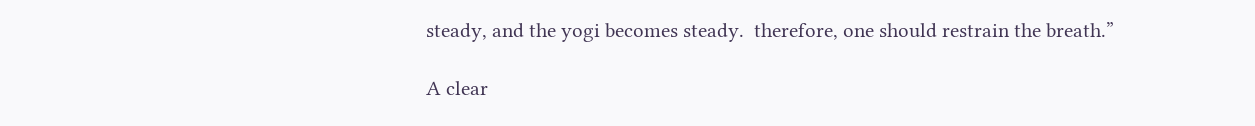steady, and the yogi becomes steady.  therefore, one should restrain the breath.”

A clear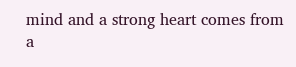mind and a strong heart comes from a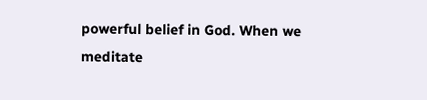powerful belief in God. When we meditate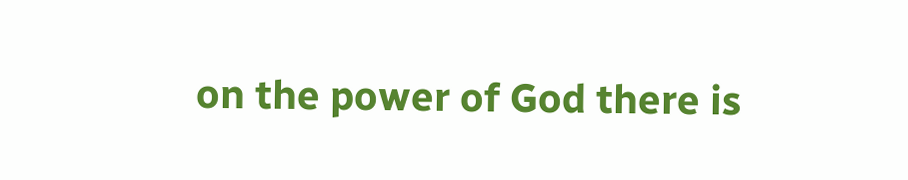on the power of God there is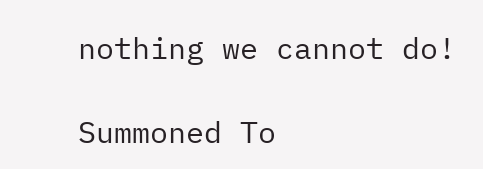nothing we cannot do!

Summoned To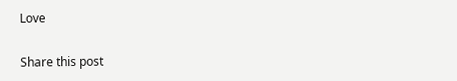Love

Share this post